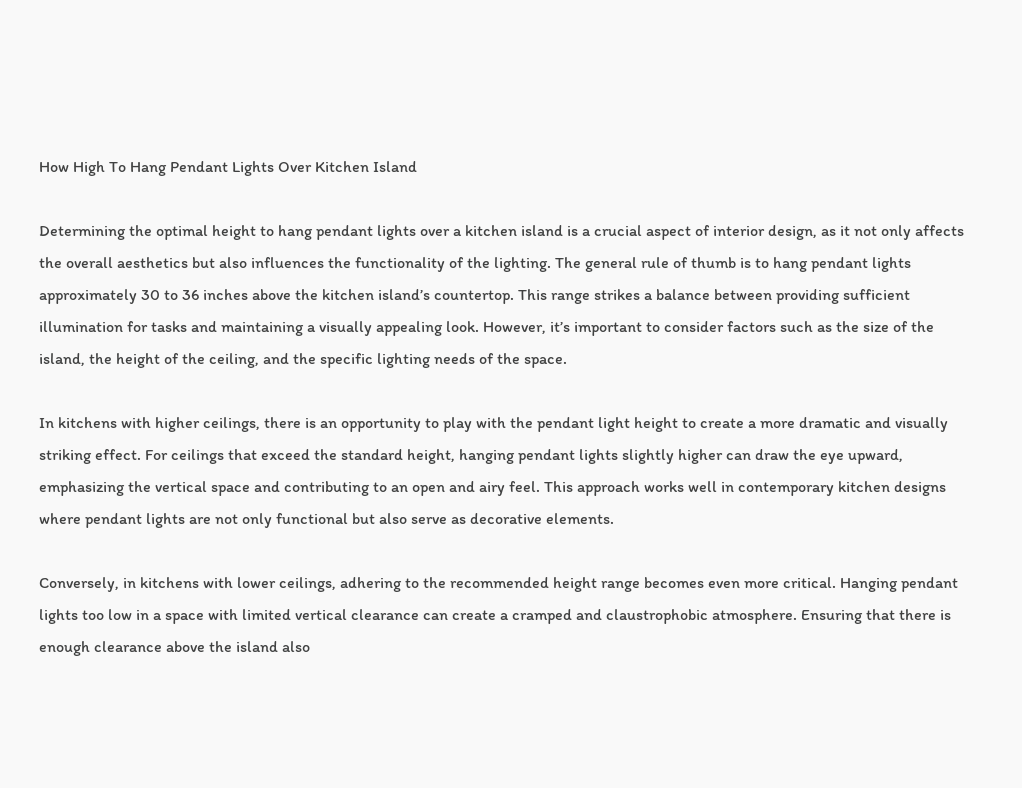How High To Hang Pendant Lights Over Kitchen Island

Determining the optimal height to hang pendant lights over a kitchen island is a crucial aspect of interior design, as it not only affects the overall aesthetics but also influences the functionality of the lighting. The general rule of thumb is to hang pendant lights approximately 30 to 36 inches above the kitchen island’s countertop. This range strikes a balance between providing sufficient illumination for tasks and maintaining a visually appealing look. However, it’s important to consider factors such as the size of the island, the height of the ceiling, and the specific lighting needs of the space.

In kitchens with higher ceilings, there is an opportunity to play with the pendant light height to create a more dramatic and visually striking effect. For ceilings that exceed the standard height, hanging pendant lights slightly higher can draw the eye upward, emphasizing the vertical space and contributing to an open and airy feel. This approach works well in contemporary kitchen designs where pendant lights are not only functional but also serve as decorative elements.

Conversely, in kitchens with lower ceilings, adhering to the recommended height range becomes even more critical. Hanging pendant lights too low in a space with limited vertical clearance can create a cramped and claustrophobic atmosphere. Ensuring that there is enough clearance above the island also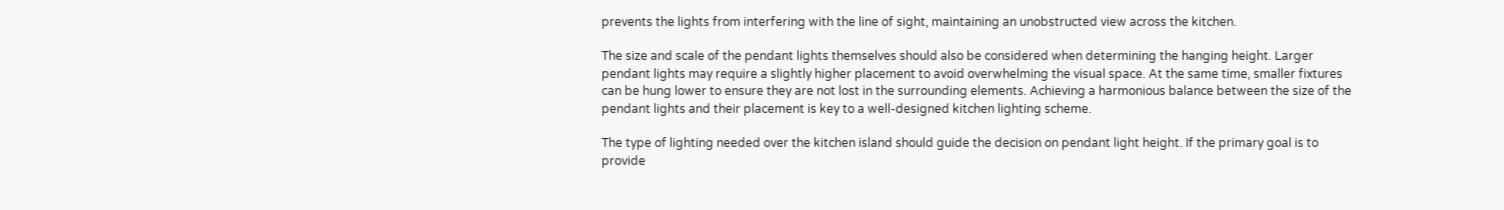prevents the lights from interfering with the line of sight, maintaining an unobstructed view across the kitchen.

The size and scale of the pendant lights themselves should also be considered when determining the hanging height. Larger pendant lights may require a slightly higher placement to avoid overwhelming the visual space. At the same time, smaller fixtures can be hung lower to ensure they are not lost in the surrounding elements. Achieving a harmonious balance between the size of the pendant lights and their placement is key to a well-designed kitchen lighting scheme.

The type of lighting needed over the kitchen island should guide the decision on pendant light height. If the primary goal is to provide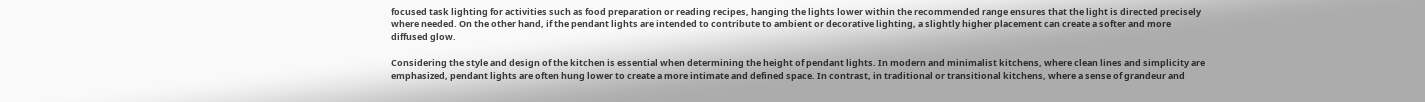focused task lighting for activities such as food preparation or reading recipes, hanging the lights lower within the recommended range ensures that the light is directed precisely where needed. On the other hand, if the pendant lights are intended to contribute to ambient or decorative lighting, a slightly higher placement can create a softer and more diffused glow.

Considering the style and design of the kitchen is essential when determining the height of pendant lights. In modern and minimalist kitchens, where clean lines and simplicity are emphasized, pendant lights are often hung lower to create a more intimate and defined space. In contrast, in traditional or transitional kitchens, where a sense of grandeur and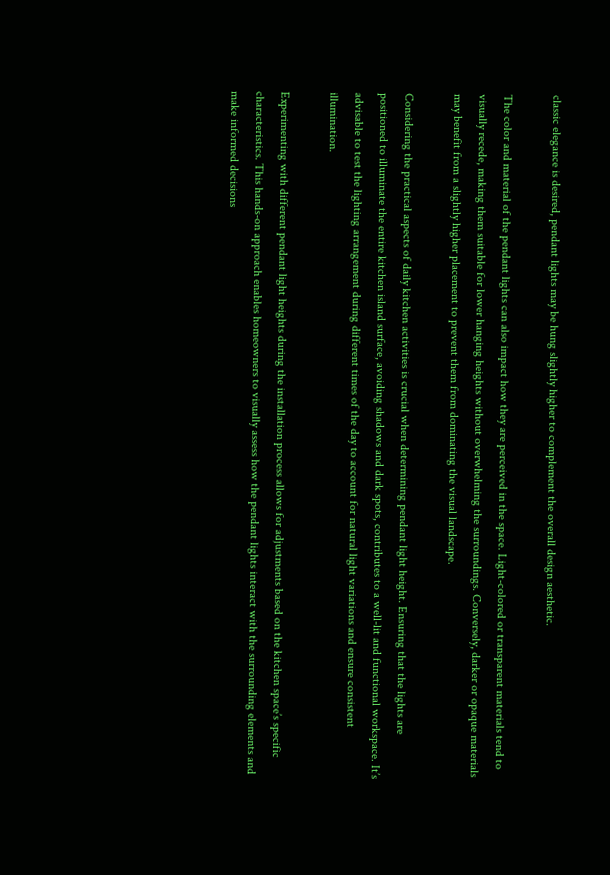classic elegance is desired, pendant lights may be hung slightly higher to complement the overall design aesthetic.

The color and material of the pendant lights can also impact how they are perceived in the space. Light-colored or transparent materials tend to visually recede, making them suitable for lower hanging heights without overwhelming the surroundings. Conversely, darker or opaque materials may benefit from a slightly higher placement to prevent them from dominating the visual landscape.

Considering the practical aspects of daily kitchen activities is crucial when determining pendant light height. Ensuring that the lights are positioned to illuminate the entire kitchen island surface, avoiding shadows and dark spots, contributes to a well-lit and functional workspace. It’s advisable to test the lighting arrangement during different times of the day to account for natural light variations and ensure consistent illumination.

Experimenting with different pendant light heights during the installation process allows for adjustments based on the kitchen space’s specific characteristics. This hands-on approach enables homeowners to visually assess how the pendant lights interact with the surrounding elements and make informed decisions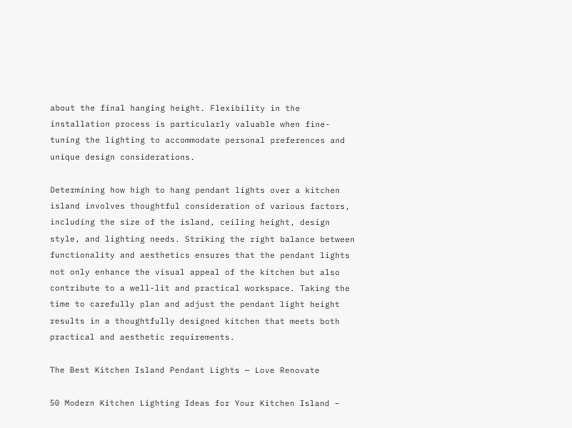about the final hanging height. Flexibility in the installation process is particularly valuable when fine-tuning the lighting to accommodate personal preferences and unique design considerations.

Determining how high to hang pendant lights over a kitchen island involves thoughtful consideration of various factors, including the size of the island, ceiling height, design style, and lighting needs. Striking the right balance between functionality and aesthetics ensures that the pendant lights not only enhance the visual appeal of the kitchen but also contribute to a well-lit and practical workspace. Taking the time to carefully plan and adjust the pendant light height results in a thoughtfully designed kitchen that meets both practical and aesthetic requirements.

The Best Kitchen Island Pendant Lights — Love Renovate

50 Modern Kitchen Lighting Ideas for Your Kitchen Island –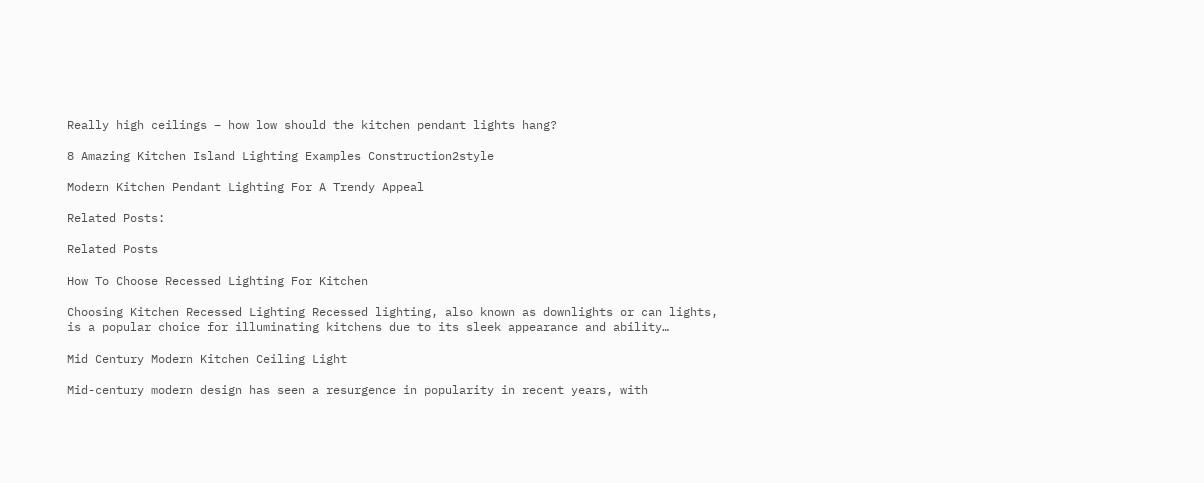Really high ceilings – how low should the kitchen pendant lights hang?

8 Amazing Kitchen Island Lighting Examples Construction2style

Modern Kitchen Pendant Lighting For A Trendy Appeal

Related Posts:

Related Posts

How To Choose Recessed Lighting For Kitchen

Choosing Kitchen Recessed Lighting Recessed lighting, also known as downlights or can lights, is a popular choice for illuminating kitchens due to its sleek appearance and ability…

Mid Century Modern Kitchen Ceiling Light

Mid-century modern design has seen a resurgence in popularity in recent years, with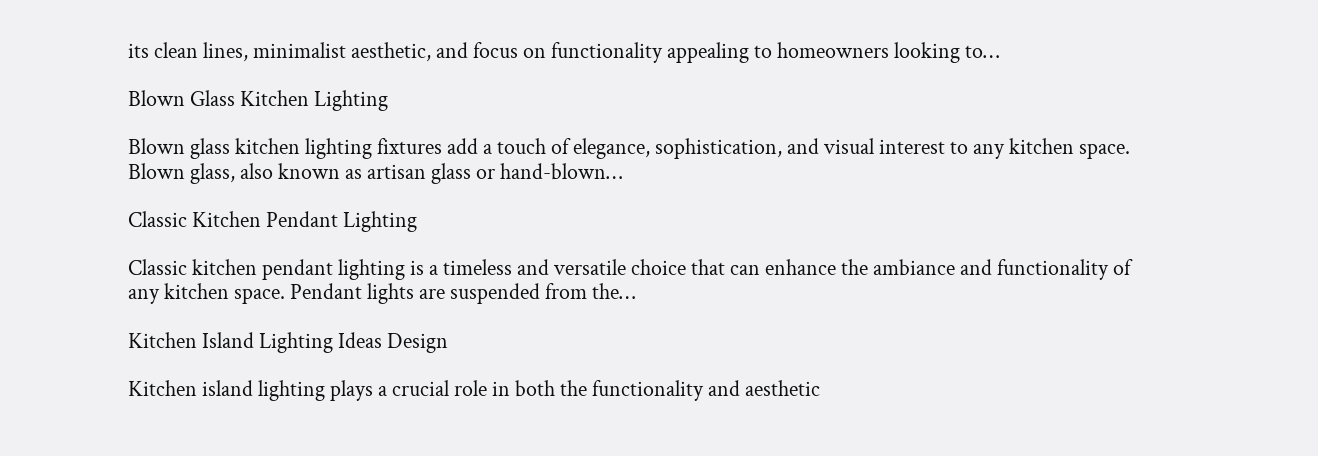its clean lines, minimalist aesthetic, and focus on functionality appealing to homeowners looking to…

Blown Glass Kitchen Lighting

Blown glass kitchen lighting fixtures add a touch of elegance, sophistication, and visual interest to any kitchen space. Blown glass, also known as artisan glass or hand-blown…

Classic Kitchen Pendant Lighting

Classic kitchen pendant lighting is a timeless and versatile choice that can enhance the ambiance and functionality of any kitchen space. Pendant lights are suspended from the…

Kitchen Island Lighting Ideas Design

Kitchen island lighting plays a crucial role in both the functionality and aesthetic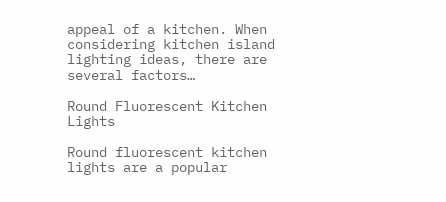appeal of a kitchen. When considering kitchen island lighting ideas, there are several factors…

Round Fluorescent Kitchen Lights

Round fluorescent kitchen lights are a popular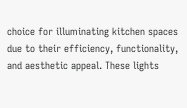choice for illuminating kitchen spaces due to their efficiency, functionality, and aesthetic appeal. These lights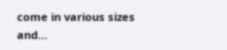come in various sizes and…